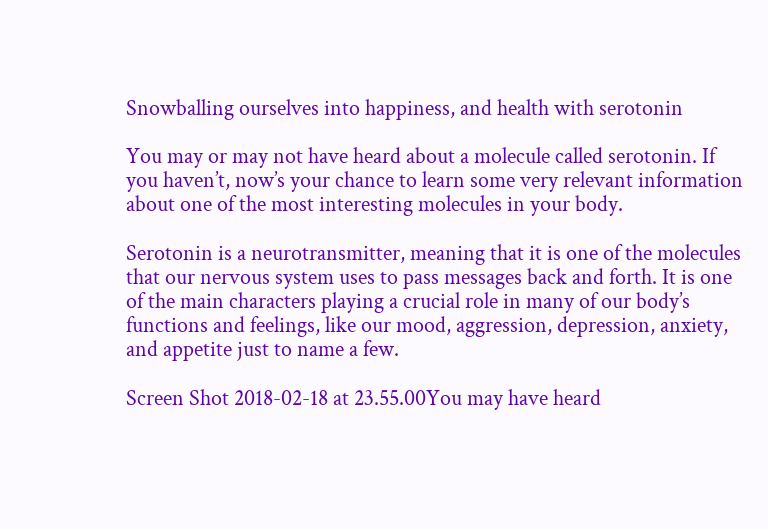Snowballing ourselves into happiness, and health with serotonin

You may or may not have heard about a molecule called serotonin. If you haven’t, now’s your chance to learn some very relevant information about one of the most interesting molecules in your body.

Serotonin is a neurotransmitter, meaning that it is one of the molecules that our nervous system uses to pass messages back and forth. It is one of the main characters playing a crucial role in many of our body’s functions and feelings, like our mood, aggression, depression, anxiety, and appetite just to name a few.

Screen Shot 2018-02-18 at 23.55.00You may have heard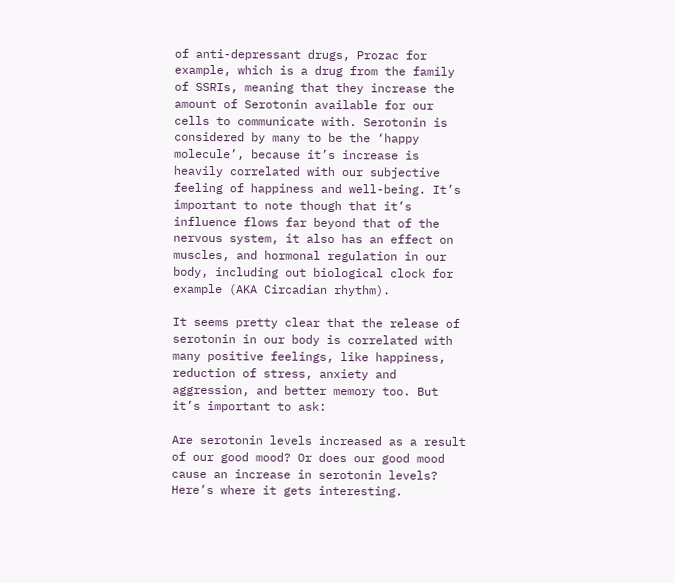of anti-depressant drugs, Prozac for example, which is a drug from the family of SSRIs, meaning that they increase the amount of Serotonin available for our cells to communicate with. Serotonin is considered by many to be the ‘happy molecule’, because it’s increase is heavily correlated with our subjective feeling of happiness and well-being. It’s important to note though that it’s influence flows far beyond that of the nervous system, it also has an effect on muscles, and hormonal regulation in our body, including out biological clock for example (AKA Circadian rhythm).

It seems pretty clear that the release of serotonin in our body is correlated with many positive feelings, like happiness, reduction of stress, anxiety and aggression, and better memory too. But it’s important to ask:

Are serotonin levels increased as a result of our good mood? Or does our good mood cause an increase in serotonin levels? Here’s where it gets interesting.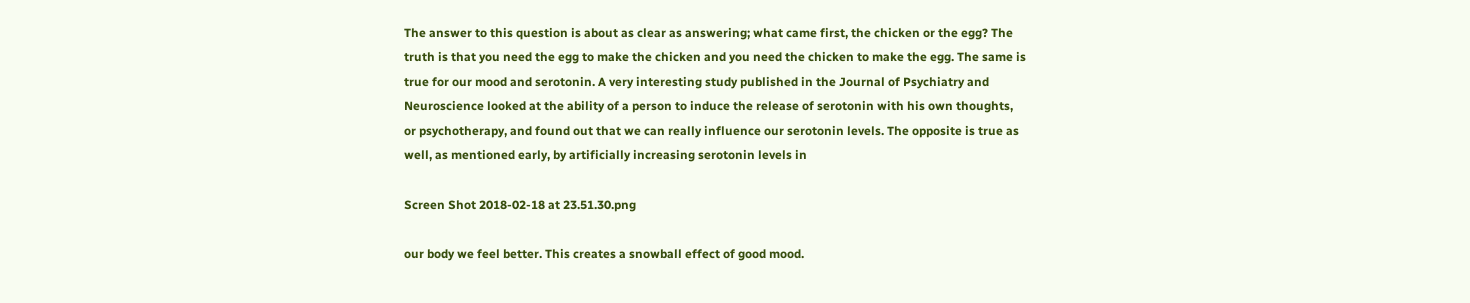The answer to this question is about as clear as answering; what came first, the chicken or the egg? The truth is that you need the egg to make the chicken and you need the chicken to make the egg. The same is true for our mood and serotonin. A very interesting study published in the Journal of Psychiatry and Neuroscience looked at the ability of a person to induce the release of serotonin with his own thoughts, or psychotherapy, and found out that we can really influence our serotonin levels. The opposite is true as well, as mentioned early, by artificially increasing serotonin levels in

Screen Shot 2018-02-18 at 23.51.30.png

our body we feel better. This creates a snowball effect of good mood.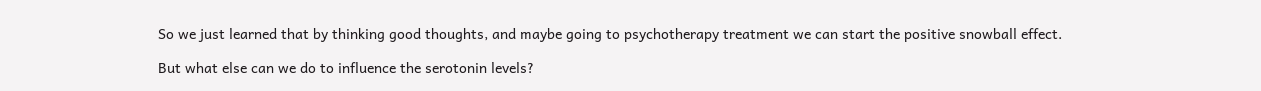So we just learned that by thinking good thoughts, and maybe going to psychotherapy treatment we can start the positive snowball effect.

But what else can we do to influence the serotonin levels?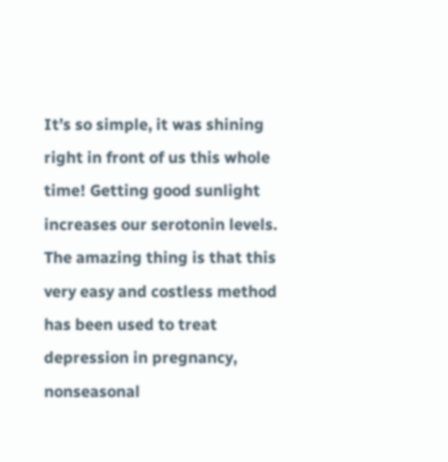It’s so simple, it was shining right in front of us this whole time! Getting good sunlight increases our serotonin levels. The amazing thing is that this very easy and costless method has been used to treat depression in pregnancy, nonseasonal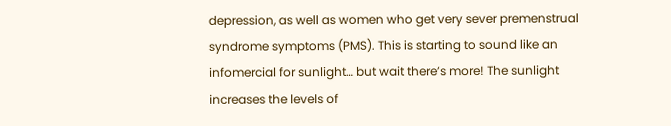depression, as well as women who get very sever premenstrual syndrome symptoms (PMS). This is starting to sound like an infomercial for sunlight… but wait there’s more! The sunlight increases the levels of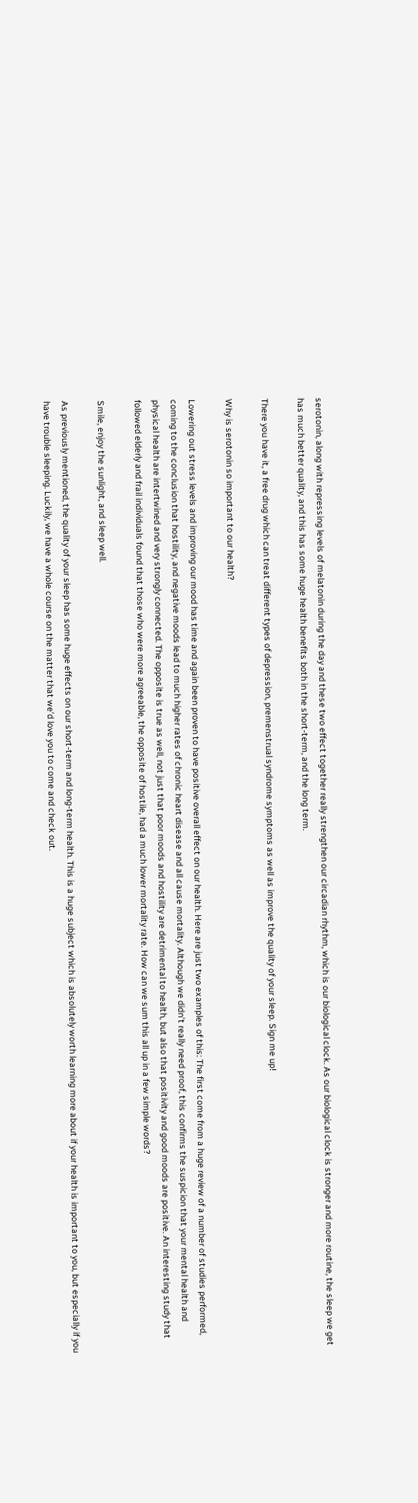serotonin, along with repressing levels of melatonin during the day and these two effect together really strengthen our circadian rhythm, which is our biological clock. As our biological clock is stronger and more routine, the sleep we get has much better quality, and this has some huge health benefits both in the short-term, and the long term.

There you have it, a free drug which can treat different types of depression, premenstrual syndrome symptoms as well as improve the quality of your sleep. Sign me up!

Why is serotonin so important to our health?

Lowering out stress levels and improving our mood has time and again been proven to have positive overall effect on our health. Here are just two examples of this: The first come from a huge review of a number of studies performed, coming to the conclusion that hostility, and negative moods lead to much higher rates of chronic heart disease and all cause mortality. Although we didn’t really need proof, this confirms the suspicion that your mental health and physical health are intertwined and very strongly connected. The opposite is true as well, not just that poor moods and hostility are detrimental to health, but also that positivity and good moods are positive. An interesting study that followed elderly and frail individuals found that those who were more agreeable, the opposite of hostile, had a much lower mortality rate. How can we sum this all up in a few simple words?

Smile, enjoy the sunlight, and sleep well.

As previously mentioned, the quality of your sleep has some huge effects on our short-term and long-term health. This is a huge subject which is absolutely worth learning more about if your health is important to you, but especially if you have trouble sleeping. Luckily, we have a whole course on the matter that we’d love you to come and check out.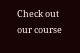Check out our course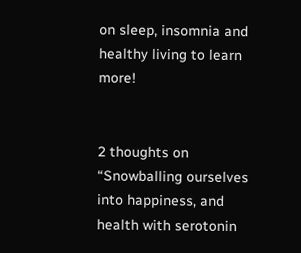on sleep, insomnia and healthy living to learn more!


2 thoughts on “Snowballing ourselves into happiness, and health with serotonin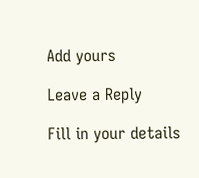Add yours

Leave a Reply

Fill in your details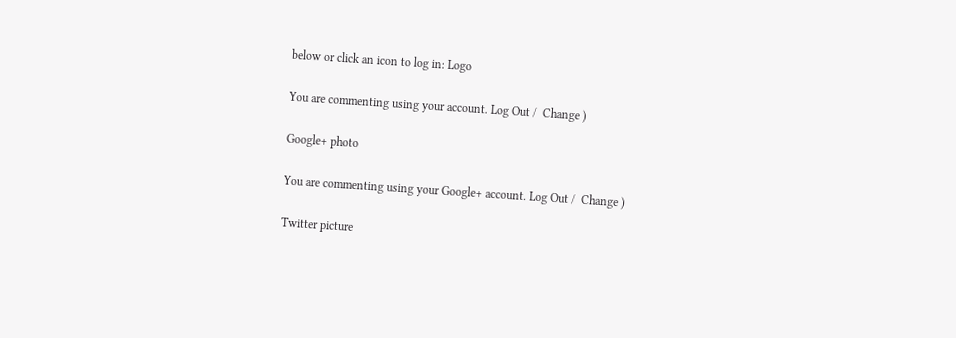below or click an icon to log in: Logo

You are commenting using your account. Log Out /  Change )

Google+ photo

You are commenting using your Google+ account. Log Out /  Change )

Twitter picture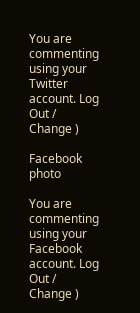You are commenting using your Twitter account. Log Out /  Change )

Facebook photo

You are commenting using your Facebook account. Log Out /  Change )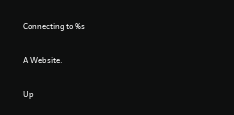Connecting to %s

A Website.

Up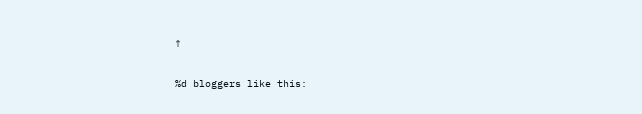↑

%d bloggers like this: